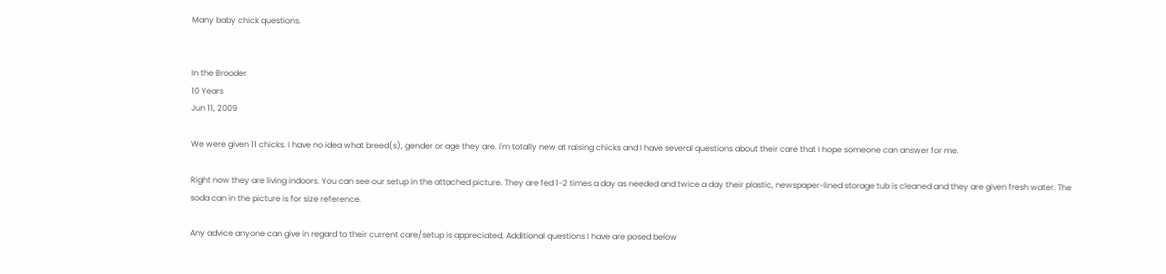Many baby chick questions.


In the Brooder
10 Years
Jun 11, 2009

We were given 11 chicks. I have no idea what breed(s), gender or age they are. I'm totally new at raising chicks and I have several questions about their care that I hope someone can answer for me.

Right now they are living indoors. You can see our setup in the attached picture. They are fed 1-2 times a day as needed and twice a day their plastic, newspaper-lined storage tub is cleaned and they are given fresh water. The soda can in the picture is for size reference.

Any advice anyone can give in regard to their current care/setup is appreciated. Additional questions I have are posed below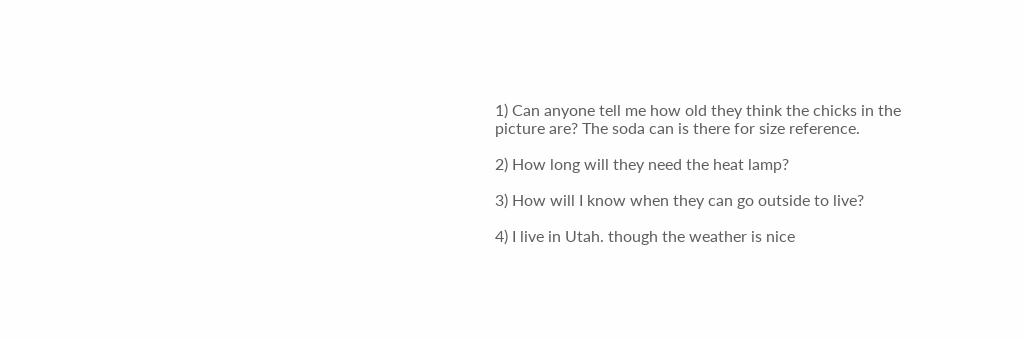1) Can anyone tell me how old they think the chicks in the picture are? The soda can is there for size reference.

2) How long will they need the heat lamp?

3) How will I know when they can go outside to live?

4) I live in Utah. though the weather is nice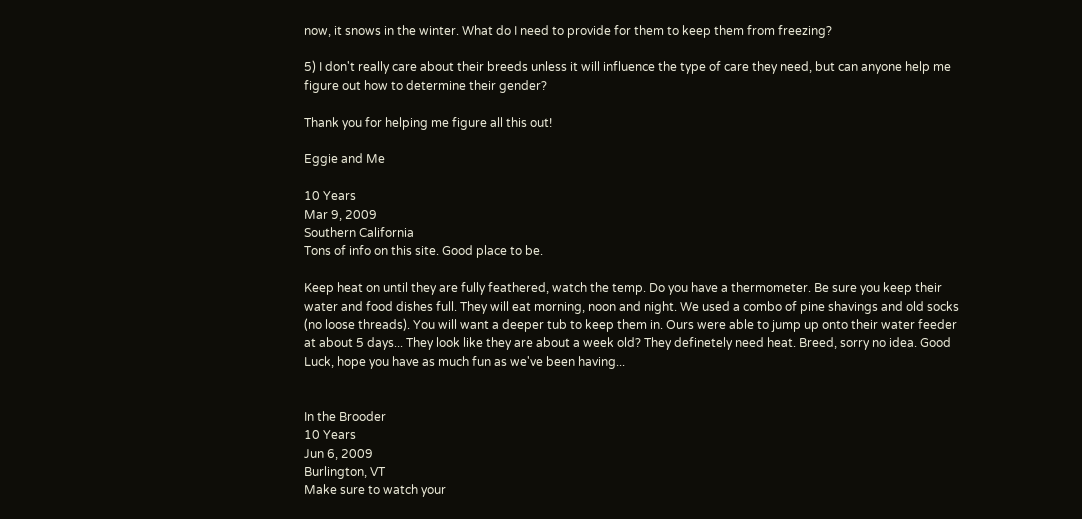now, it snows in the winter. What do I need to provide for them to keep them from freezing?

5) I don't really care about their breeds unless it will influence the type of care they need, but can anyone help me figure out how to determine their gender?

Thank you for helping me figure all this out!

Eggie and Me

10 Years
Mar 9, 2009
Southern California
Tons of info on this site. Good place to be.

Keep heat on until they are fully feathered, watch the temp. Do you have a thermometer. Be sure you keep their water and food dishes full. They will eat morning, noon and night. We used a combo of pine shavings and old socks (no loose threads). You will want a deeper tub to keep them in. Ours were able to jump up onto their water feeder at about 5 days... They look like they are about a week old? They definetely need heat. Breed, sorry no idea. Good Luck, hope you have as much fun as we've been having...


In the Brooder
10 Years
Jun 6, 2009
Burlington, VT
Make sure to watch your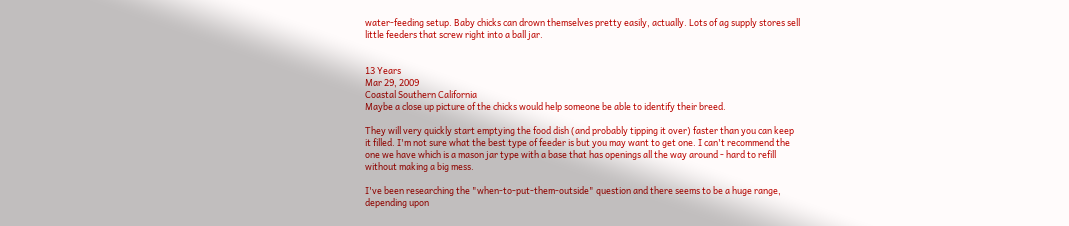water-feeding setup. Baby chicks can drown themselves pretty easily, actually. Lots of ag supply stores sell little feeders that screw right into a ball jar.


13 Years
Mar 29, 2009
Coastal Southern California
Maybe a close up picture of the chicks would help someone be able to identify their breed.

They will very quickly start emptying the food dish (and probably tipping it over) faster than you can keep it filled. I'm not sure what the best type of feeder is but you may want to get one. I can't recommend the one we have which is a mason jar type with a base that has openings all the way around - hard to refill without making a big mess.

I've been researching the "when-to-put-them-outside" question and there seems to be a huge range, depending upon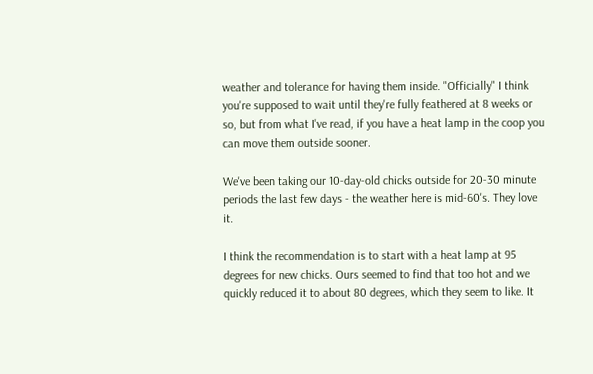weather and tolerance for having them inside. "Officially" I think you're supposed to wait until they're fully feathered at 8 weeks or so, but from what I've read, if you have a heat lamp in the coop you can move them outside sooner.

We've been taking our 10-day-old chicks outside for 20-30 minute periods the last few days - the weather here is mid-60's. They love it.

I think the recommendation is to start with a heat lamp at 95 degrees for new chicks. Ours seemed to find that too hot and we quickly reduced it to about 80 degrees, which they seem to like. It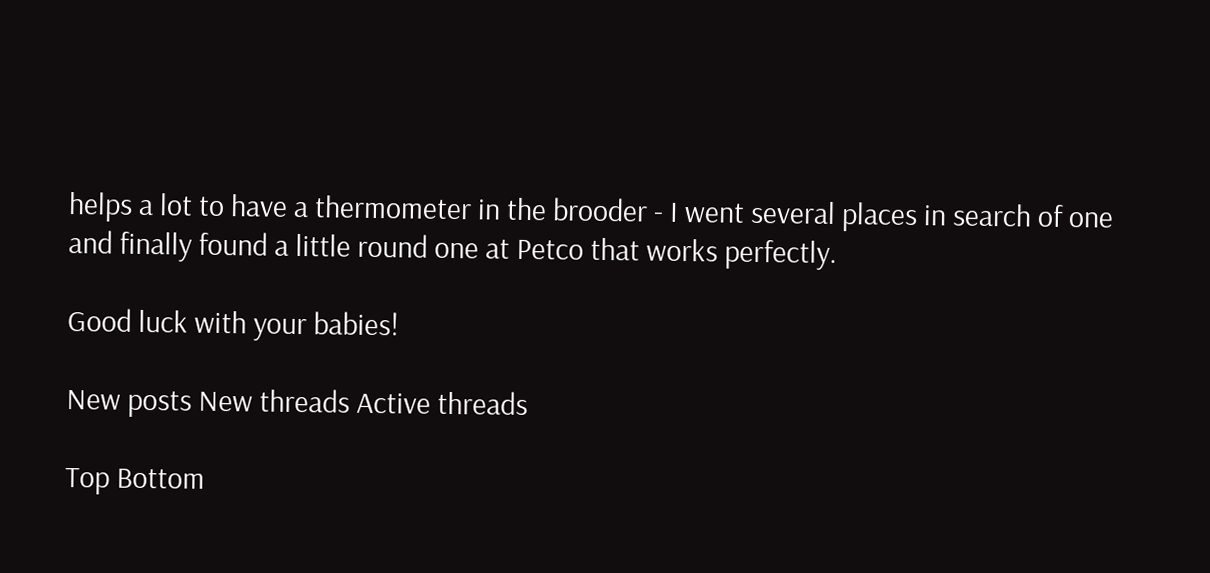helps a lot to have a thermometer in the brooder - I went several places in search of one and finally found a little round one at Petco that works perfectly.

Good luck with your babies!

New posts New threads Active threads

Top Bottom